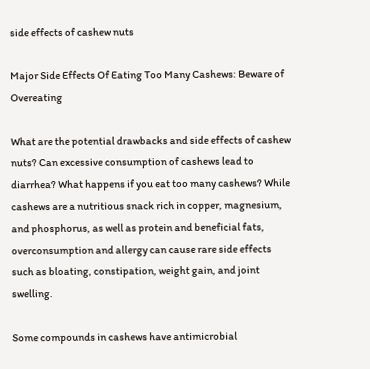side effects of cashew nuts

Major Side Effects Of Eating Too Many Cashews: Beware of Overeating

What are the potential drawbacks and side effects of cashew nuts? Can excessive consumption of cashews lead to diarrhea? What happens if you eat too many cashews? While cashews are a nutritious snack rich in copper, magnesium, and phosphorus, as well as protein and beneficial fats, overconsumption and allergy can cause rare side effects such as bloating, constipation, weight gain, and joint swelling.

Some compounds in cashews have antimicrobial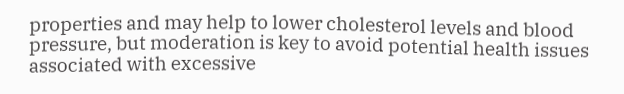properties and may help to lower cholesterol levels and blood pressure, but moderation is key to avoid potential health issues associated with excessive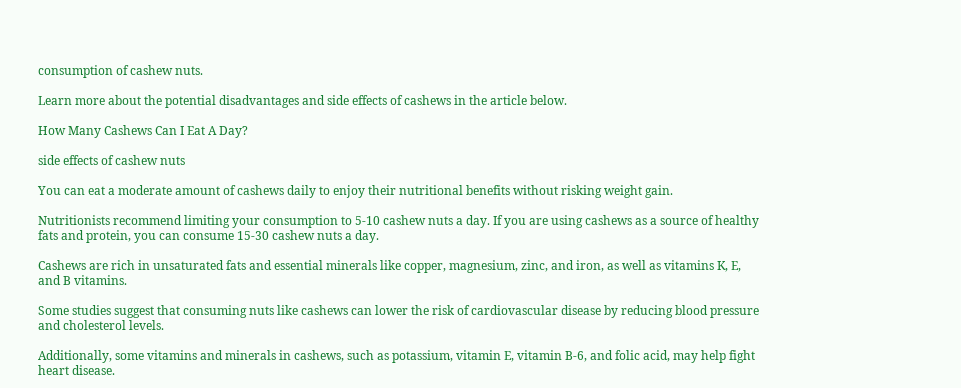consumption of cashew nuts.

Learn more about the potential disadvantages and side effects of cashews in the article below.

How Many Cashews Can I Eat A Day?

side effects of cashew nuts

You can eat a moderate amount of cashews daily to enjoy their nutritional benefits without risking weight gain.

Nutritionists recommend limiting your consumption to 5-10 cashew nuts a day. If you are using cashews as a source of healthy fats and protein, you can consume 15-30 cashew nuts a day.

Cashews are rich in unsaturated fats and essential minerals like copper, magnesium, zinc, and iron, as well as vitamins K, E, and B vitamins.

Some studies suggest that consuming nuts like cashews can lower the risk of cardiovascular disease by reducing blood pressure and cholesterol levels.

Additionally, some vitamins and minerals in cashews, such as potassium, vitamin E, vitamin B-6, and folic acid, may help fight heart disease.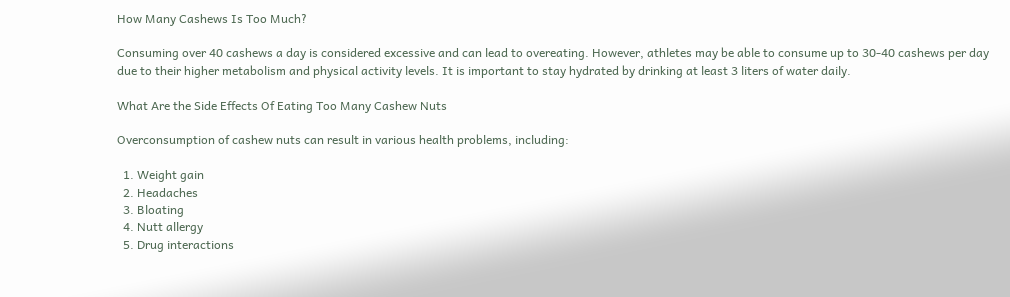How Many Cashews Is Too Much?

Consuming over 40 cashews a day is considered excessive and can lead to overeating. However, athletes may be able to consume up to 30-40 cashews per day due to their higher metabolism and physical activity levels. It is important to stay hydrated by drinking at least 3 liters of water daily.

What Are the Side Effects Of Eating Too Many Cashew Nuts

Overconsumption of cashew nuts can result in various health problems, including:

  1. Weight gain
  2. Headaches
  3. Bloating
  4. Nutt allergy
  5. Drug interactions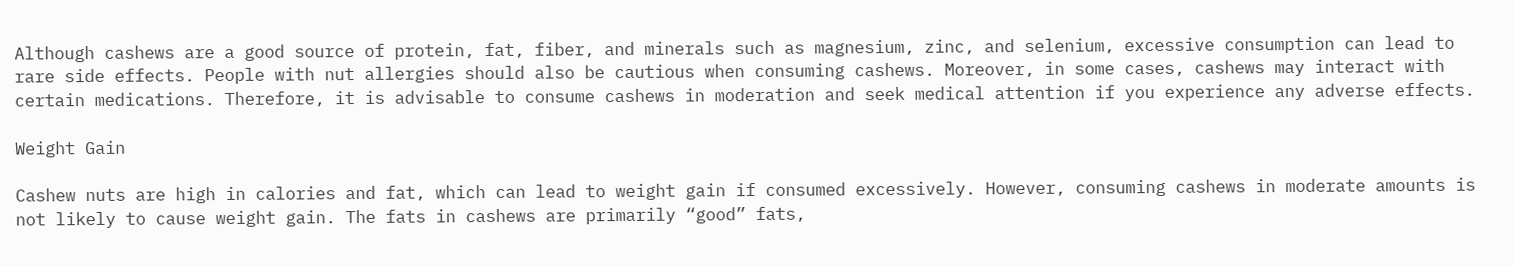Although cashews are a good source of protein, fat, fiber, and minerals such as magnesium, zinc, and selenium, excessive consumption can lead to rare side effects. People with nut allergies should also be cautious when consuming cashews. Moreover, in some cases, cashews may interact with certain medications. Therefore, it is advisable to consume cashews in moderation and seek medical attention if you experience any adverse effects.

Weight Gain

Cashew nuts are high in calories and fat, which can lead to weight gain if consumed excessively. However, consuming cashews in moderate amounts is not likely to cause weight gain. The fats in cashews are primarily “good” fats,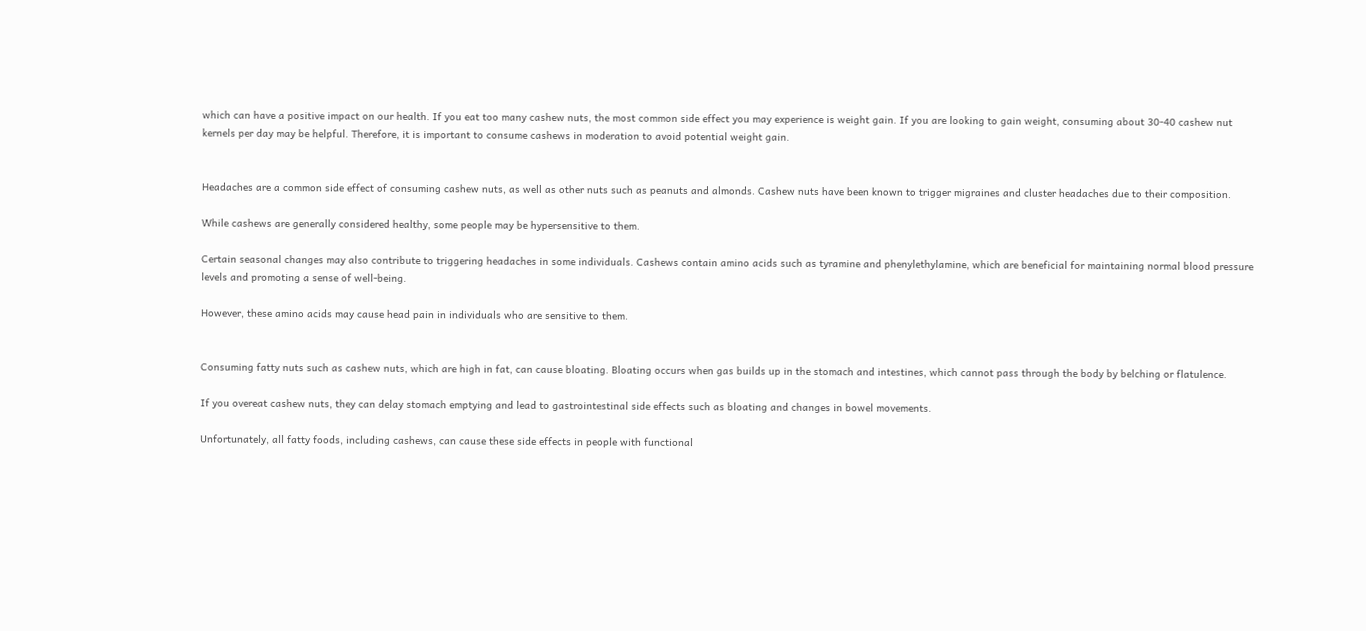which can have a positive impact on our health. If you eat too many cashew nuts, the most common side effect you may experience is weight gain. If you are looking to gain weight, consuming about 30-40 cashew nut kernels per day may be helpful. Therefore, it is important to consume cashews in moderation to avoid potential weight gain.


Headaches are a common side effect of consuming cashew nuts, as well as other nuts such as peanuts and almonds. Cashew nuts have been known to trigger migraines and cluster headaches due to their composition.

While cashews are generally considered healthy, some people may be hypersensitive to them.

Certain seasonal changes may also contribute to triggering headaches in some individuals. Cashews contain amino acids such as tyramine and phenylethylamine, which are beneficial for maintaining normal blood pressure levels and promoting a sense of well-being.

However, these amino acids may cause head pain in individuals who are sensitive to them.


Consuming fatty nuts such as cashew nuts, which are high in fat, can cause bloating. Bloating occurs when gas builds up in the stomach and intestines, which cannot pass through the body by belching or flatulence.

If you overeat cashew nuts, they can delay stomach emptying and lead to gastrointestinal side effects such as bloating and changes in bowel movements.

Unfortunately, all fatty foods, including cashews, can cause these side effects in people with functional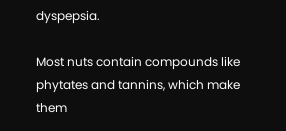dyspepsia.

Most nuts contain compounds like phytates and tannins, which make them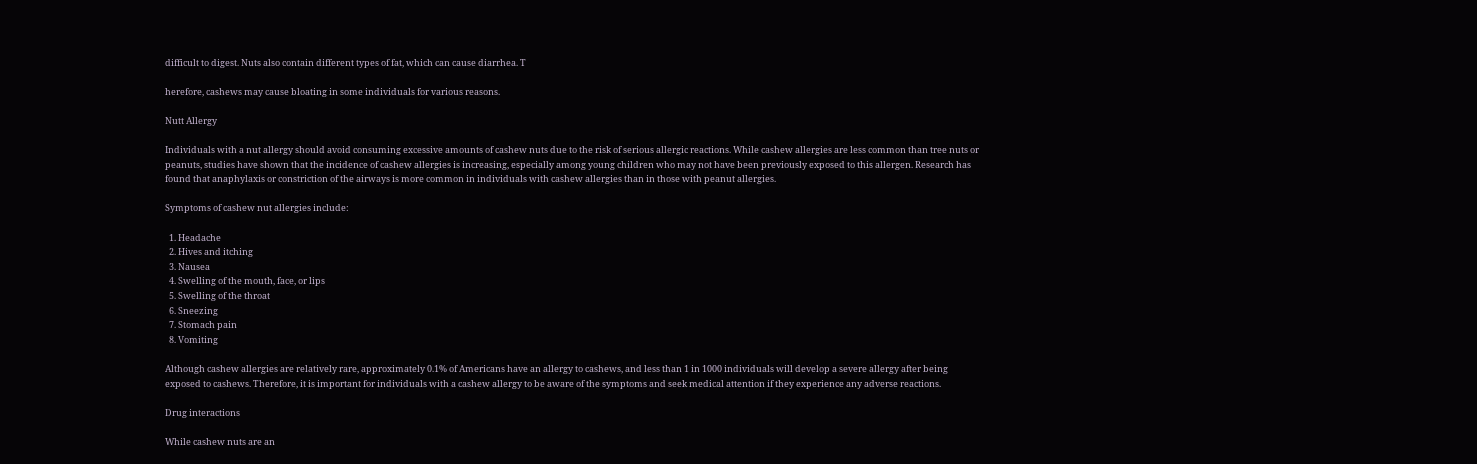difficult to digest. Nuts also contain different types of fat, which can cause diarrhea. T

herefore, cashews may cause bloating in some individuals for various reasons.

Nutt Allergy

Individuals with a nut allergy should avoid consuming excessive amounts of cashew nuts due to the risk of serious allergic reactions. While cashew allergies are less common than tree nuts or peanuts, studies have shown that the incidence of cashew allergies is increasing, especially among young children who may not have been previously exposed to this allergen. Research has found that anaphylaxis or constriction of the airways is more common in individuals with cashew allergies than in those with peanut allergies.

Symptoms of cashew nut allergies include:

  1. Headache
  2. Hives and itching
  3. Nausea
  4. Swelling of the mouth, face, or lips
  5. Swelling of the throat
  6. Sneezing
  7. Stomach pain
  8. Vomiting

Although cashew allergies are relatively rare, approximately 0.1% of Americans have an allergy to cashews, and less than 1 in 1000 individuals will develop a severe allergy after being exposed to cashews. Therefore, it is important for individuals with a cashew allergy to be aware of the symptoms and seek medical attention if they experience any adverse reactions.

Drug interactions

While cashew nuts are an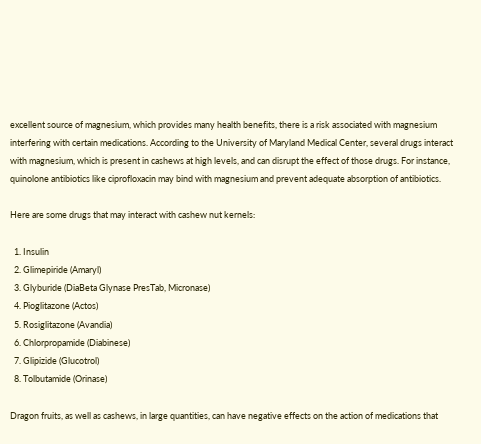excellent source of magnesium, which provides many health benefits, there is a risk associated with magnesium interfering with certain medications. According to the University of Maryland Medical Center, several drugs interact with magnesium, which is present in cashews at high levels, and can disrupt the effect of those drugs. For instance, quinolone antibiotics like ciprofloxacin may bind with magnesium and prevent adequate absorption of antibiotics.

Here are some drugs that may interact with cashew nut kernels:

  1. Insulin
  2. Glimepiride (Amaryl)
  3. Glyburide (DiaBeta Glynase PresTab, Micronase)
  4. Pioglitazone (Actos)
  5. Rosiglitazone (Avandia)
  6. Chlorpropamide (Diabinese)
  7. Glipizide (Glucotrol)
  8. Tolbutamide (Orinase)

Dragon fruits, as well as cashews, in large quantities, can have negative effects on the action of medications that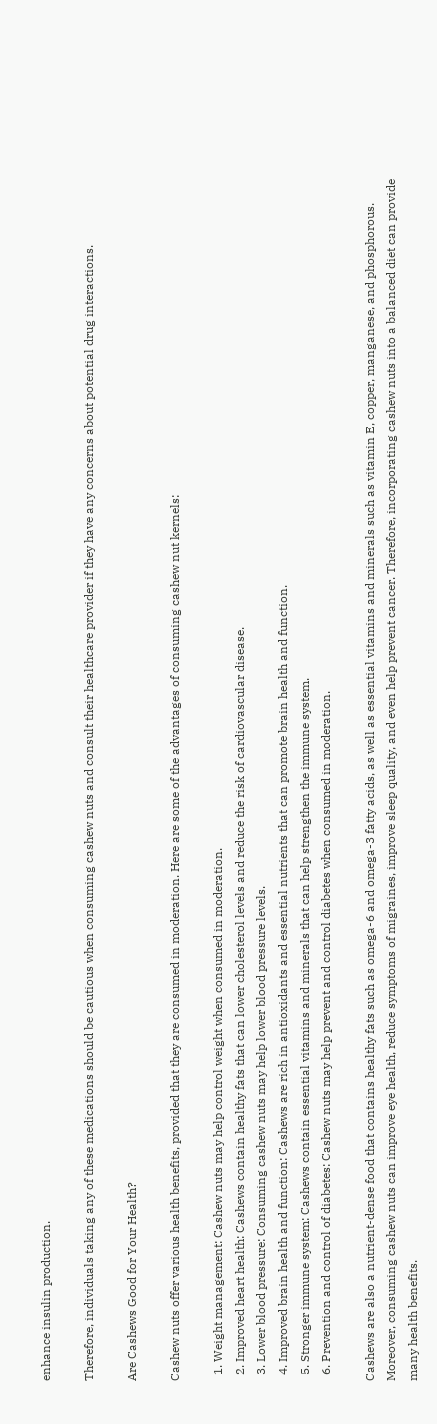enhance insulin production.

Therefore, individuals taking any of these medications should be cautious when consuming cashew nuts and consult their healthcare provider if they have any concerns about potential drug interactions.

Are Cashews Good for Your Health?

Cashew nuts offer various health benefits, provided that they are consumed in moderation. Here are some of the advantages of consuming cashew nut kernels:

  1. Weight management: Cashew nuts may help control weight when consumed in moderation.
  2. Improved heart health: Cashews contain healthy fats that can lower cholesterol levels and reduce the risk of cardiovascular disease.
  3. Lower blood pressure: Consuming cashew nuts may help lower blood pressure levels.
  4. Improved brain health and function: Cashews are rich in antioxidants and essential nutrients that can promote brain health and function.
  5. Stronger immune system: Cashews contain essential vitamins and minerals that can help strengthen the immune system.
  6. Prevention and control of diabetes: Cashew nuts may help prevent and control diabetes when consumed in moderation.

Cashews are also a nutrient-dense food that contains healthy fats such as omega-6 and omega-3 fatty acids, as well as essential vitamins and minerals such as vitamin E, copper, manganese, and phosphorous. Moreover, consuming cashew nuts can improve eye health, reduce symptoms of migraines, improve sleep quality, and even help prevent cancer. Therefore, incorporating cashew nuts into a balanced diet can provide many health benefits.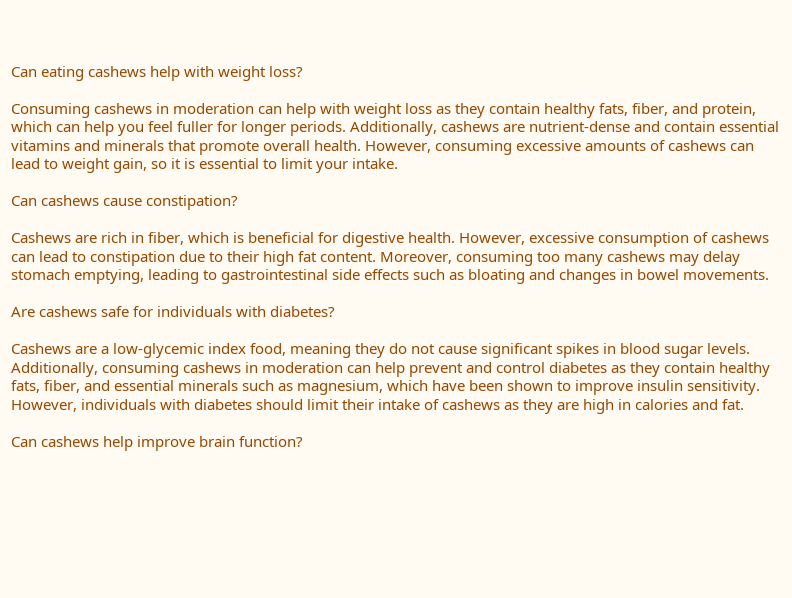Can eating cashews help with weight loss?

Consuming cashews in moderation can help with weight loss as they contain healthy fats, fiber, and protein, which can help you feel fuller for longer periods. Additionally, cashews are nutrient-dense and contain essential vitamins and minerals that promote overall health. However, consuming excessive amounts of cashews can lead to weight gain, so it is essential to limit your intake.

Can cashews cause constipation?

Cashews are rich in fiber, which is beneficial for digestive health. However, excessive consumption of cashews can lead to constipation due to their high fat content. Moreover, consuming too many cashews may delay stomach emptying, leading to gastrointestinal side effects such as bloating and changes in bowel movements.

Are cashews safe for individuals with diabetes?

Cashews are a low-glycemic index food, meaning they do not cause significant spikes in blood sugar levels. Additionally, consuming cashews in moderation can help prevent and control diabetes as they contain healthy fats, fiber, and essential minerals such as magnesium, which have been shown to improve insulin sensitivity. However, individuals with diabetes should limit their intake of cashews as they are high in calories and fat.

Can cashews help improve brain function?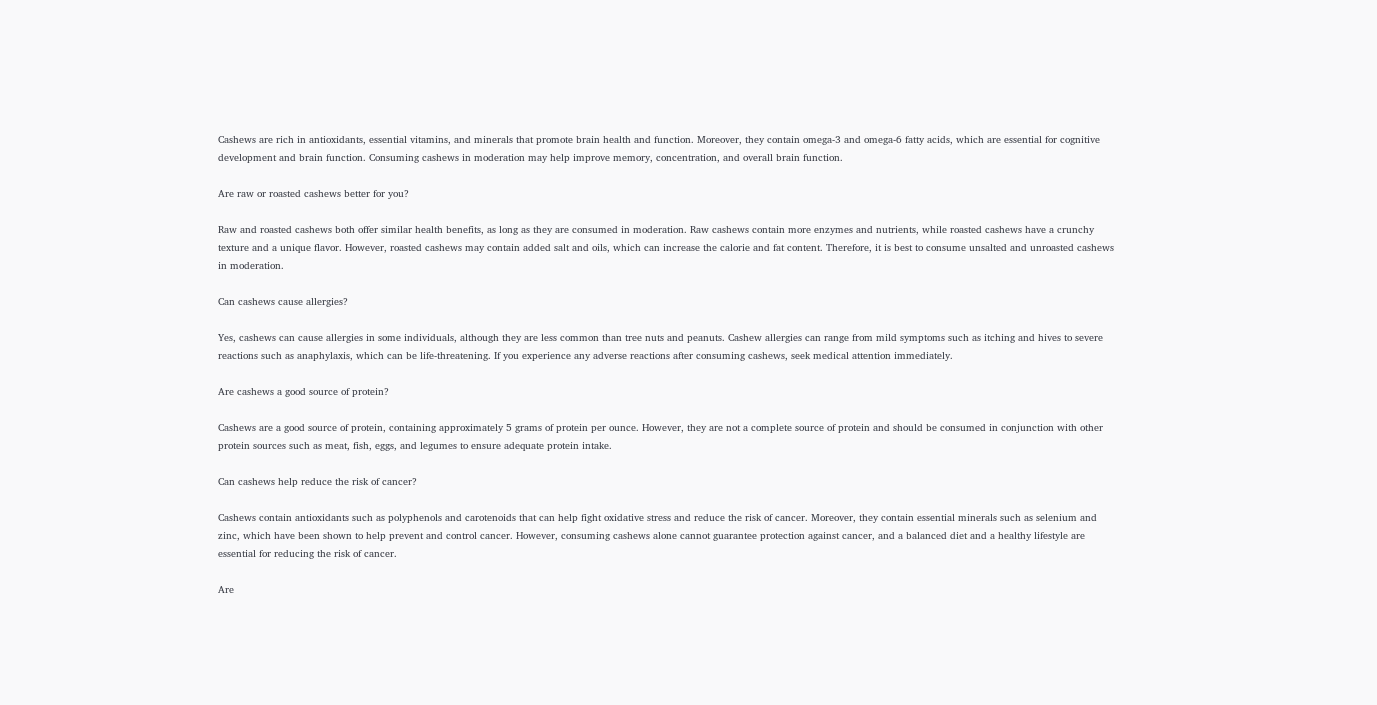Cashews are rich in antioxidants, essential vitamins, and minerals that promote brain health and function. Moreover, they contain omega-3 and omega-6 fatty acids, which are essential for cognitive development and brain function. Consuming cashews in moderation may help improve memory, concentration, and overall brain function.

Are raw or roasted cashews better for you?

Raw and roasted cashews both offer similar health benefits, as long as they are consumed in moderation. Raw cashews contain more enzymes and nutrients, while roasted cashews have a crunchy texture and a unique flavor. However, roasted cashews may contain added salt and oils, which can increase the calorie and fat content. Therefore, it is best to consume unsalted and unroasted cashews in moderation.

Can cashews cause allergies?

Yes, cashews can cause allergies in some individuals, although they are less common than tree nuts and peanuts. Cashew allergies can range from mild symptoms such as itching and hives to severe reactions such as anaphylaxis, which can be life-threatening. If you experience any adverse reactions after consuming cashews, seek medical attention immediately.

Are cashews a good source of protein?

Cashews are a good source of protein, containing approximately 5 grams of protein per ounce. However, they are not a complete source of protein and should be consumed in conjunction with other protein sources such as meat, fish, eggs, and legumes to ensure adequate protein intake.

Can cashews help reduce the risk of cancer?

Cashews contain antioxidants such as polyphenols and carotenoids that can help fight oxidative stress and reduce the risk of cancer. Moreover, they contain essential minerals such as selenium and zinc, which have been shown to help prevent and control cancer. However, consuming cashews alone cannot guarantee protection against cancer, and a balanced diet and a healthy lifestyle are essential for reducing the risk of cancer.

Are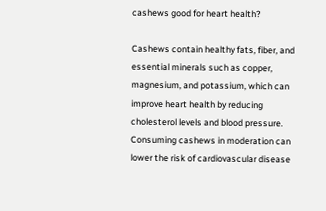cashews good for heart health?

Cashews contain healthy fats, fiber, and essential minerals such as copper, magnesium, and potassium, which can improve heart health by reducing cholesterol levels and blood pressure. Consuming cashews in moderation can lower the risk of cardiovascular disease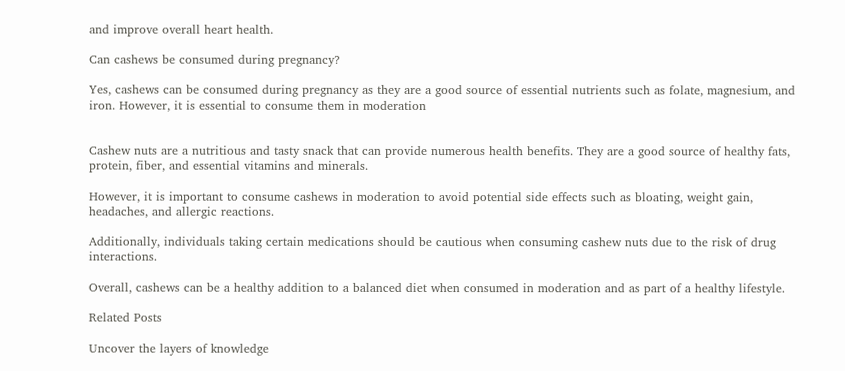and improve overall heart health.

Can cashews be consumed during pregnancy?

Yes, cashews can be consumed during pregnancy as they are a good source of essential nutrients such as folate, magnesium, and iron. However, it is essential to consume them in moderation


Cashew nuts are a nutritious and tasty snack that can provide numerous health benefits. They are a good source of healthy fats, protein, fiber, and essential vitamins and minerals.

However, it is important to consume cashews in moderation to avoid potential side effects such as bloating, weight gain, headaches, and allergic reactions.

Additionally, individuals taking certain medications should be cautious when consuming cashew nuts due to the risk of drug interactions.

Overall, cashews can be a healthy addition to a balanced diet when consumed in moderation and as part of a healthy lifestyle.

Related Posts

Uncover the layers of knowledge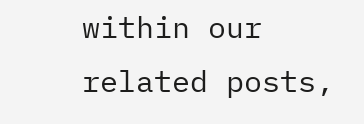within our related posts,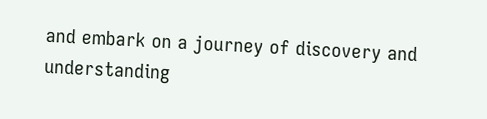and embark on a journey of discovery and understanding